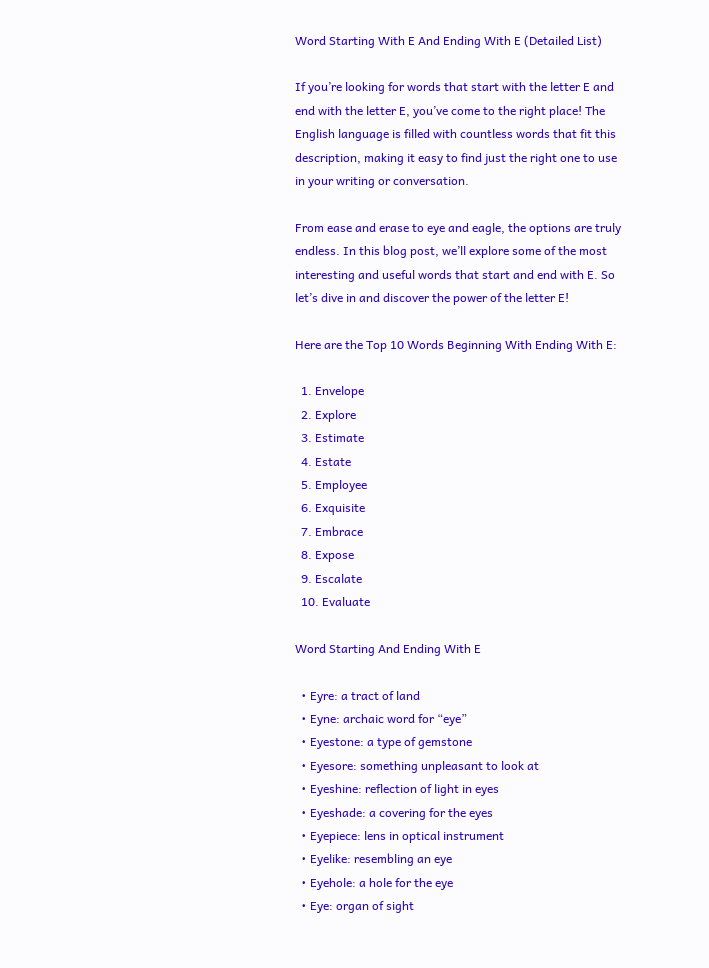Word Starting With E And Ending With E (Detailed List)

If you’re looking for words that start with the letter E and end with the letter E, you’ve come to the right place! The English language is filled with countless words that fit this description, making it easy to find just the right one to use in your writing or conversation.

From ease and erase to eye and eagle, the options are truly endless. In this blog post, we’ll explore some of the most interesting and useful words that start and end with E. So let’s dive in and discover the power of the letter E!

Here are the Top 10 Words Beginning With Ending With E:

  1. Envelope
  2. Explore
  3. Estimate
  4. Estate
  5. Employee
  6. Exquisite
  7. Embrace
  8. Expose
  9. Escalate
  10. Evaluate

Word Starting And Ending With E

  • Eyre: a tract of land
  • Eyne: archaic word for “eye”
  • Eyestone: a type of gemstone
  • Eyesore: something unpleasant to look at
  • Eyeshine: reflection of light in eyes
  • Eyeshade: a covering for the eyes
  • Eyepiece: lens in optical instrument
  • Eyelike: resembling an eye
  • Eyehole: a hole for the eye
  • Eye: organ of sight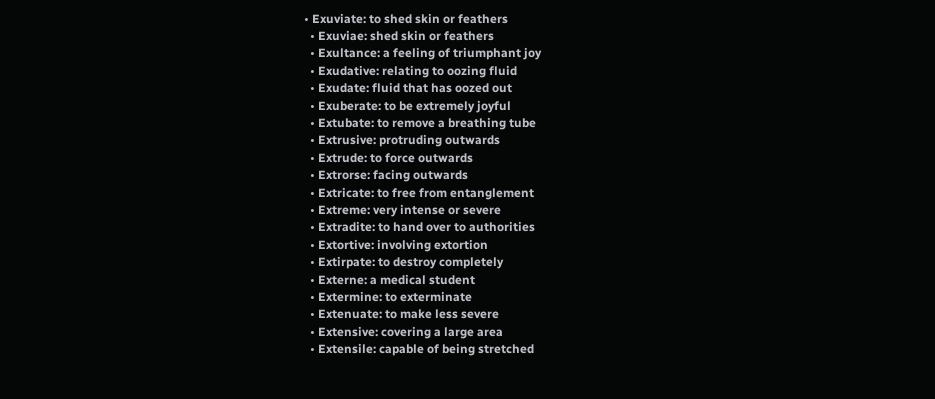• Exuviate: to shed skin or feathers
  • Exuviae: shed skin or feathers
  • Exultance: a feeling of triumphant joy
  • Exudative: relating to oozing fluid
  • Exudate: fluid that has oozed out
  • Exuberate: to be extremely joyful
  • Extubate: to remove a breathing tube
  • Extrusive: protruding outwards
  • Extrude: to force outwards
  • Extrorse: facing outwards
  • Extricate: to free from entanglement
  • Extreme: very intense or severe
  • Extradite: to hand over to authorities
  • Extortive: involving extortion
  • Extirpate: to destroy completely
  • Externe: a medical student
  • Extermine: to exterminate
  • Extenuate: to make less severe
  • Extensive: covering a large area
  • Extensile: capable of being stretched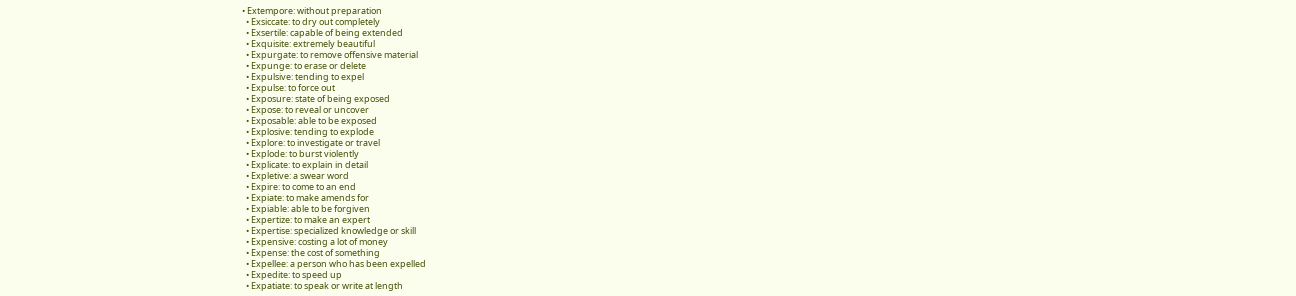• Extempore: without preparation
  • Exsiccate: to dry out completely
  • Exsertile: capable of being extended
  • Exquisite: extremely beautiful
  • Expurgate: to remove offensive material
  • Expunge: to erase or delete
  • Expulsive: tending to expel
  • Expulse: to force out
  • Exposure: state of being exposed
  • Expose: to reveal or uncover
  • Exposable: able to be exposed
  • Explosive: tending to explode
  • Explore: to investigate or travel
  • Explode: to burst violently
  • Explicate: to explain in detail
  • Expletive: a swear word
  • Expire: to come to an end
  • Expiate: to make amends for
  • Expiable: able to be forgiven
  • Expertize: to make an expert
  • Expertise: specialized knowledge or skill
  • Expensive: costing a lot of money
  • Expense: the cost of something
  • Expellee: a person who has been expelled
  • Expedite: to speed up
  • Expatiate: to speak or write at length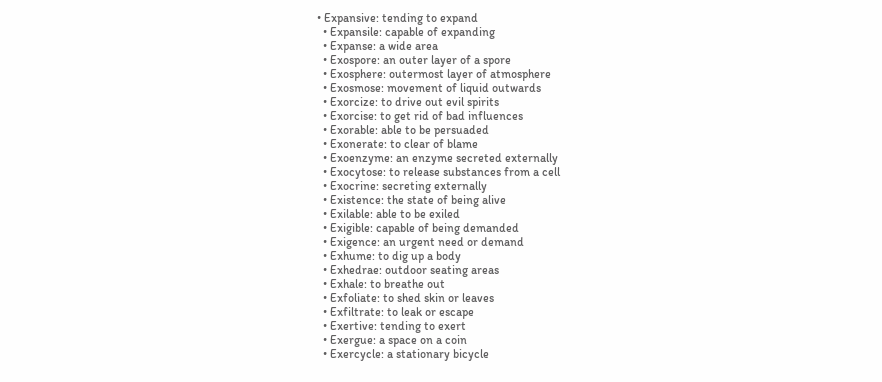• Expansive: tending to expand
  • Expansile: capable of expanding
  • Expanse: a wide area
  • Exospore: an outer layer of a spore
  • Exosphere: outermost layer of atmosphere
  • Exosmose: movement of liquid outwards
  • Exorcize: to drive out evil spirits
  • Exorcise: to get rid of bad influences
  • Exorable: able to be persuaded
  • Exonerate: to clear of blame
  • Exoenzyme: an enzyme secreted externally
  • Exocytose: to release substances from a cell
  • Exocrine: secreting externally
  • Existence: the state of being alive
  • Exilable: able to be exiled
  • Exigible: capable of being demanded
  • Exigence: an urgent need or demand
  • Exhume: to dig up a body
  • Exhedrae: outdoor seating areas
  • Exhale: to breathe out
  • Exfoliate: to shed skin or leaves
  • Exfiltrate: to leak or escape
  • Exertive: tending to exert
  • Exergue: a space on a coin
  • Exercycle: a stationary bicycle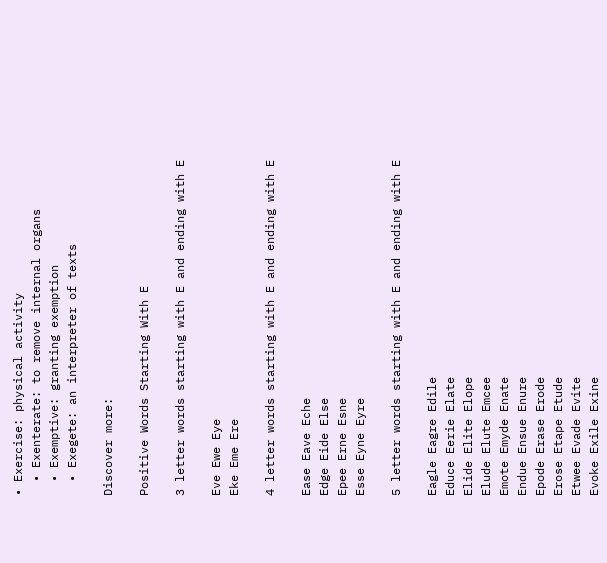• Exercise: physical activity
  • Exenterate: to remove internal organs
  • Exemptive: granting exemption
  • Exegete: an interpreter of texts

Discover more:

Positive Words Starting With E

3 letter words starting with E and ending with E

Eve Ewe Eye
Eke Eme Ere

4 letter words starting with E and ending with E

Ease Eave Eche
Edge Eide Else
Epee Erne Esne
Esse Eyne Eyre

5 letter words starting with E and ending with E

Eagle Eagre Edile
Educe Eerie Elate
Elide Elite Elope
Elude Elute Emcee
Emote Emyde Enate
Endue Ensue Enure
Epode Erase Erode
Erose Etape Etude
Etwee Evade Evite
Evoke Exile Exine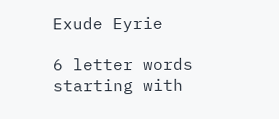Exude Eyrie

6 letter words starting with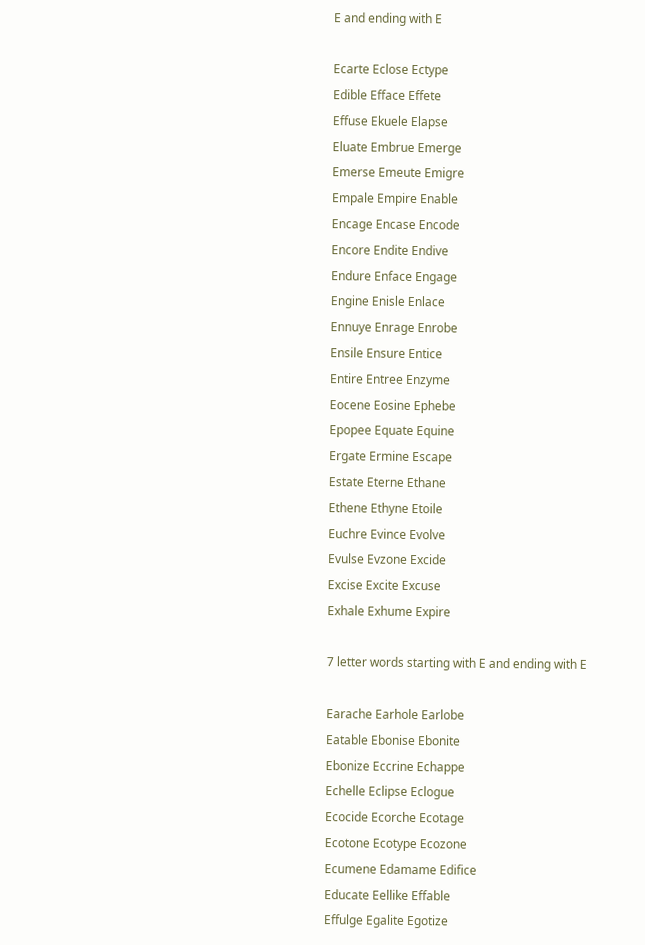E and ending with E

Ecarte Eclose Ectype
Edible Efface Effete
Effuse Ekuele Elapse
Eluate Embrue Emerge
Emerse Emeute Emigre
Empale Empire Enable
Encage Encase Encode
Encore Endite Endive
Endure Enface Engage
Engine Enisle Enlace
Ennuye Enrage Enrobe
Ensile Ensure Entice
Entire Entree Enzyme
Eocene Eosine Ephebe
Epopee Equate Equine
Ergate Ermine Escape
Estate Eterne Ethane
Ethene Ethyne Etoile
Euchre Evince Evolve
Evulse Evzone Excide
Excise Excite Excuse
Exhale Exhume Expire

7 letter words starting with E and ending with E

Earache Earhole Earlobe
Eatable Ebonise Ebonite
Ebonize Eccrine Echappe
Echelle Eclipse Eclogue
Ecocide Ecorche Ecotage
Ecotone Ecotype Ecozone
Ecumene Edamame Edifice
Educate Eellike Effable
Effulge Egalite Egotize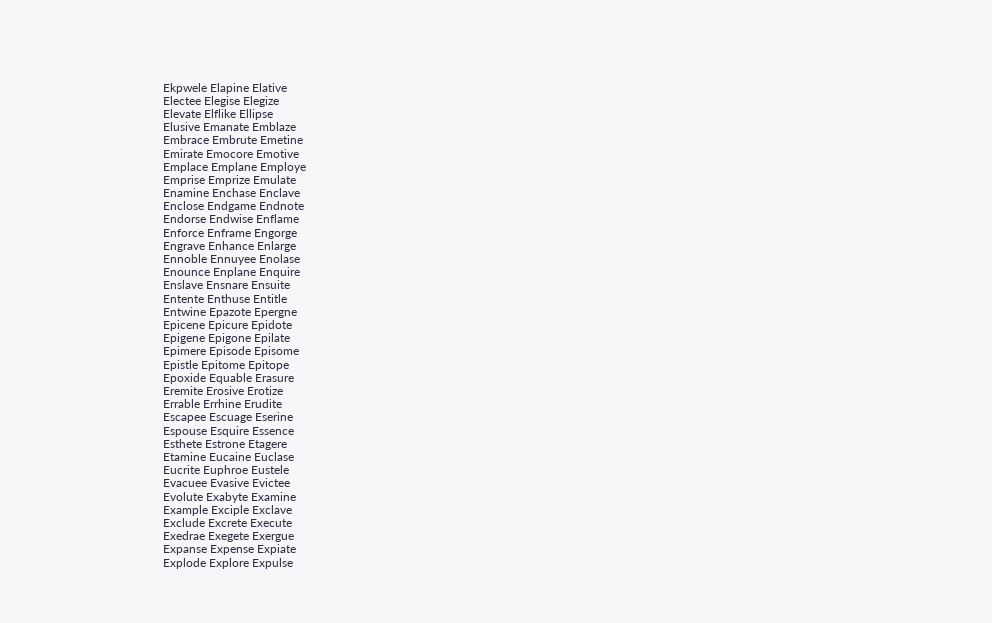Ekpwele Elapine Elative
Electee Elegise Elegize
Elevate Elflike Ellipse
Elusive Emanate Emblaze
Embrace Embrute Emetine
Emirate Emocore Emotive
Emplace Emplane Employe
Emprise Emprize Emulate
Enamine Enchase Enclave
Enclose Endgame Endnote
Endorse Endwise Enflame
Enforce Enframe Engorge
Engrave Enhance Enlarge
Ennoble Ennuyee Enolase
Enounce Enplane Enquire
Enslave Ensnare Ensuite
Entente Enthuse Entitle
Entwine Epazote Epergne
Epicene Epicure Epidote
Epigene Epigone Epilate
Epimere Episode Episome
Epistle Epitome Epitope
Epoxide Equable Erasure
Eremite Erosive Erotize
Errable Errhine Erudite
Escapee Escuage Eserine
Espouse Esquire Essence
Esthete Estrone Etagere
Etamine Eucaine Euclase
Eucrite Euphroe Eustele
Evacuee Evasive Evictee
Evolute Exabyte Examine
Example Exciple Exclave
Exclude Excrete Execute
Exedrae Exegete Exergue
Expanse Expense Expiate
Explode Explore Expulse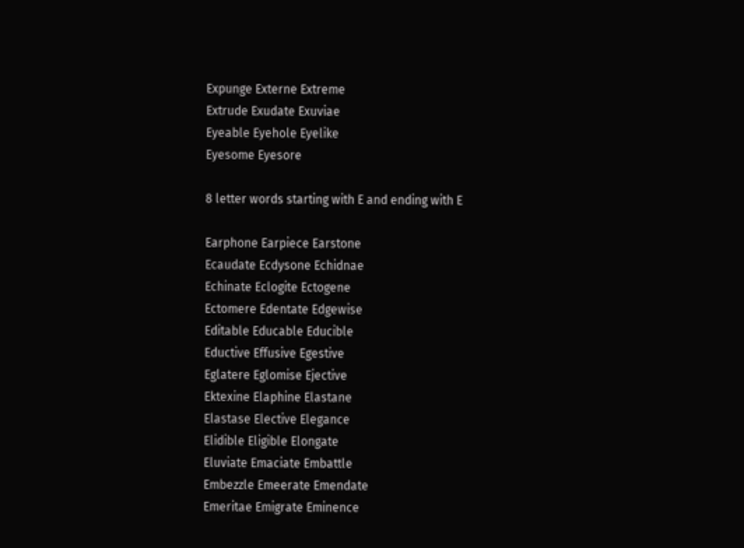Expunge Externe Extreme
Extrude Exudate Exuviae
Eyeable Eyehole Eyelike
Eyesome Eyesore

8 letter words starting with E and ending with E

Earphone Earpiece Earstone
Ecaudate Ecdysone Echidnae
Echinate Eclogite Ectogene
Ectomere Edentate Edgewise
Editable Educable Educible
Eductive Effusive Egestive
Eglatere Eglomise Ejective
Ektexine Elaphine Elastane
Elastase Elective Elegance
Elidible Eligible Elongate
Eluviate Emaciate Embattle
Embezzle Emeerate Emendate
Emeritae Emigrate Eminence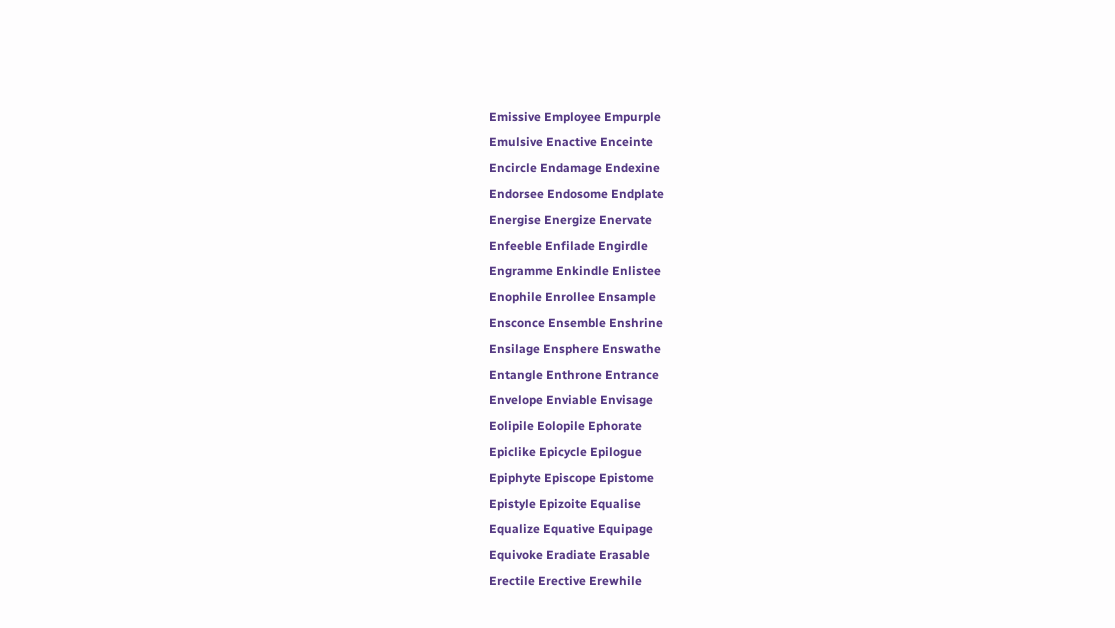Emissive Employee Empurple
Emulsive Enactive Enceinte
Encircle Endamage Endexine
Endorsee Endosome Endplate
Energise Energize Enervate
Enfeeble Enfilade Engirdle
Engramme Enkindle Enlistee
Enophile Enrollee Ensample
Ensconce Ensemble Enshrine
Ensilage Ensphere Enswathe
Entangle Enthrone Entrance
Envelope Enviable Envisage
Eolipile Eolopile Ephorate
Epiclike Epicycle Epilogue
Epiphyte Episcope Epistome
Epistyle Epizoite Equalise
Equalize Equative Equipage
Equivoke Eradiate Erasable
Erectile Erective Erewhile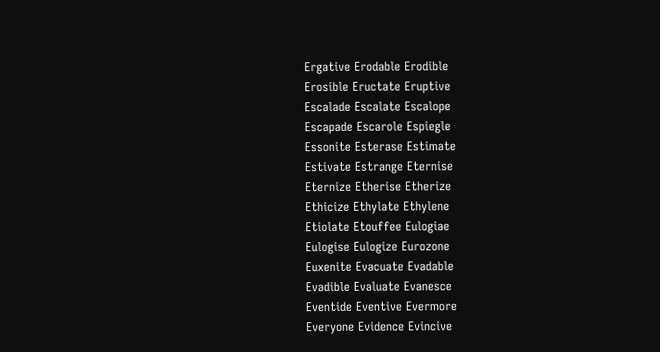Ergative Erodable Erodible
Erosible Eructate Eruptive
Escalade Escalate Escalope
Escapade Escarole Espiegle
Essonite Esterase Estimate
Estivate Estrange Eternise
Eternize Etherise Etherize
Ethicize Ethylate Ethylene
Etiolate Etouffee Eulogiae
Eulogise Eulogize Eurozone
Euxenite Evacuate Evadable
Evadible Evaluate Evanesce
Eventide Eventive Evermore
Everyone Evidence Evincive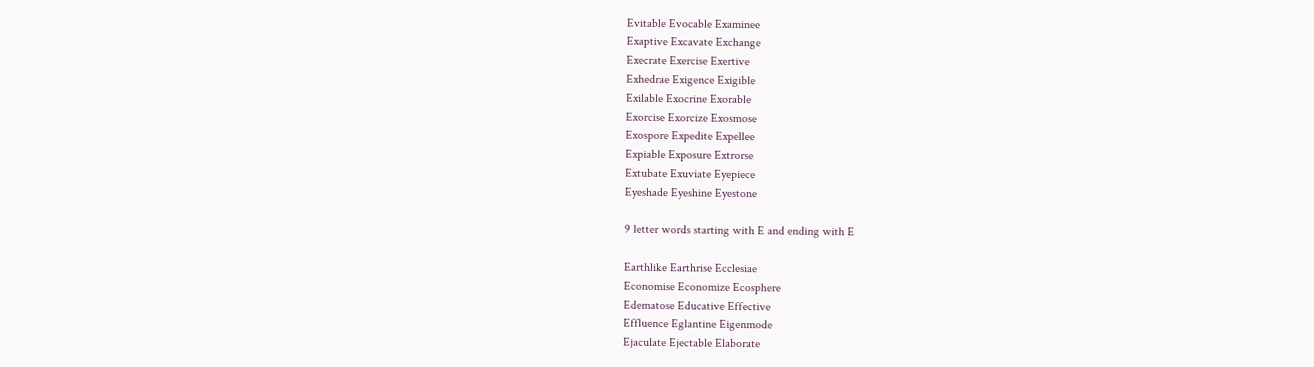Evitable Evocable Examinee
Exaptive Excavate Exchange
Execrate Exercise Exertive
Exhedrae Exigence Exigible
Exilable Exocrine Exorable
Exorcise Exorcize Exosmose
Exospore Expedite Expellee
Expiable Exposure Extrorse
Extubate Exuviate Eyepiece
Eyeshade Eyeshine Eyestone

9 letter words starting with E and ending with E

Earthlike Earthrise Ecclesiae
Economise Economize Ecosphere
Edematose Educative Effective
Effluence Eglantine Eigenmode
Ejaculate Ejectable Elaborate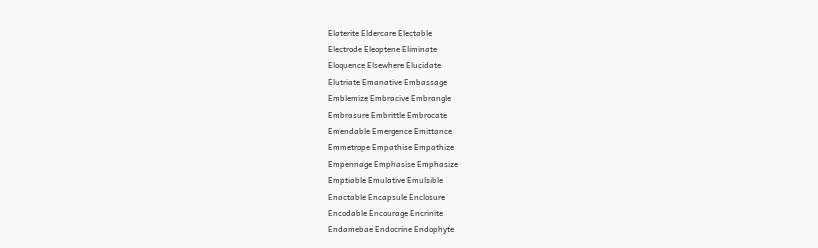Elaterite Eldercare Electable
Electrode Eleoptene Eliminate
Eloquence Elsewhere Elucidate
Elutriate Emanative Embassage
Emblemize Embracive Embrangle
Embrasure Embrittle Embrocate
Emendable Emergence Emittance
Emmetrope Empathise Empathize
Empennage Emphasise Emphasize
Emptiable Emulative Emulsible
Enactable Encapsule Enclosure
Encodable Encourage Encrinite
Endamebae Endocrine Endophyte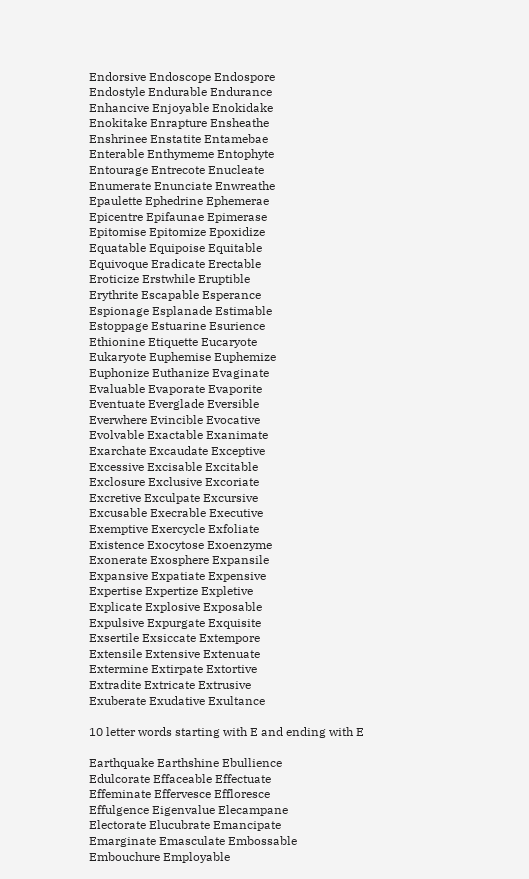Endorsive Endoscope Endospore
Endostyle Endurable Endurance
Enhancive Enjoyable Enokidake
Enokitake Enrapture Ensheathe
Enshrinee Enstatite Entamebae
Enterable Enthymeme Entophyte
Entourage Entrecote Enucleate
Enumerate Enunciate Enwreathe
Epaulette Ephedrine Ephemerae
Epicentre Epifaunae Epimerase
Epitomise Epitomize Epoxidize
Equatable Equipoise Equitable
Equivoque Eradicate Erectable
Eroticize Erstwhile Eruptible
Erythrite Escapable Esperance
Espionage Esplanade Estimable
Estoppage Estuarine Esurience
Ethionine Etiquette Eucaryote
Eukaryote Euphemise Euphemize
Euphonize Euthanize Evaginate
Evaluable Evaporate Evaporite
Eventuate Everglade Eversible
Everwhere Evincible Evocative
Evolvable Exactable Exanimate
Exarchate Excaudate Exceptive
Excessive Excisable Excitable
Exclosure Exclusive Excoriate
Excretive Exculpate Excursive
Excusable Execrable Executive
Exemptive Exercycle Exfoliate
Existence Exocytose Exoenzyme
Exonerate Exosphere Expansile
Expansive Expatiate Expensive
Expertise Expertize Expletive
Explicate Explosive Exposable
Expulsive Expurgate Exquisite
Exsertile Exsiccate Extempore
Extensile Extensive Extenuate
Extermine Extirpate Extortive
Extradite Extricate Extrusive
Exuberate Exudative Exultance

10 letter words starting with E and ending with E

Earthquake Earthshine Ebullience
Edulcorate Effaceable Effectuate
Effeminate Effervesce Effloresce
Effulgence Eigenvalue Elecampane
Electorate Elucubrate Emancipate
Emarginate Emasculate Embossable
Embouchure Employable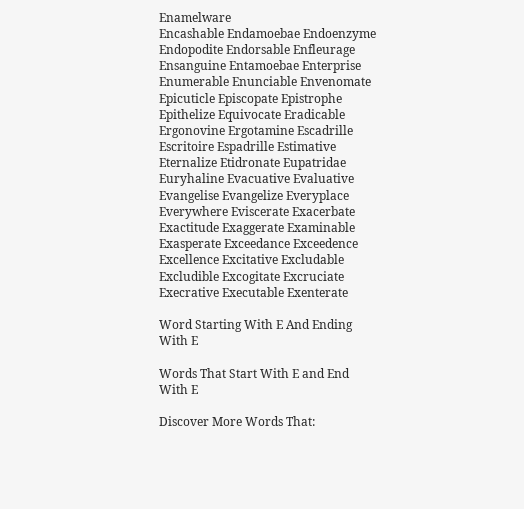Enamelware
Encashable Endamoebae Endoenzyme
Endopodite Endorsable Enfleurage
Ensanguine Entamoebae Enterprise
Enumerable Enunciable Envenomate
Epicuticle Episcopate Epistrophe
Epithelize Equivocate Eradicable
Ergonovine Ergotamine Escadrille
Escritoire Espadrille Estimative
Eternalize Etidronate Eupatridae
Euryhaline Evacuative Evaluative
Evangelise Evangelize Everyplace
Everywhere Eviscerate Exacerbate
Exactitude Exaggerate Examinable
Exasperate Exceedance Exceedence
Excellence Excitative Excludable
Excludible Excogitate Excruciate
Execrative Executable Exenterate

Word Starting With E And Ending With E

Words That Start With E and End With E

Discover More Words That: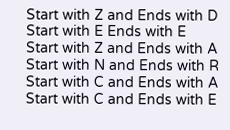Start with Z and Ends with D Start with E Ends with E
Start with Z and Ends with A Start with N and Ends with R
Start with C and Ends with A Start with C and Ends with E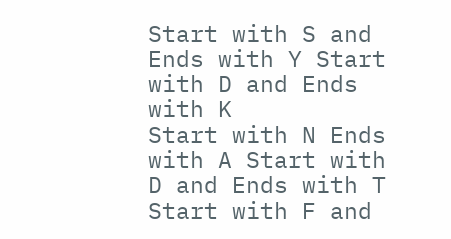Start with S and Ends with Y Start with D and Ends with K
Start with N Ends with A Start with D and Ends with T
Start with F and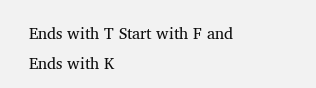Ends with T Start with F and Ends with K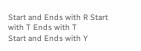Start and Ends with R Start with T Ends with T
Start and Ends with Y